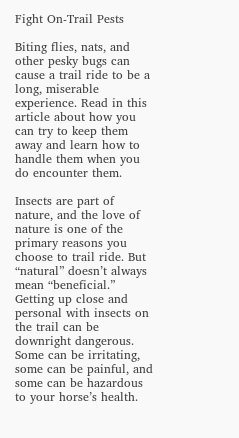Fight On-Trail Pests

Biting flies, nats, and other pesky bugs can cause a trail ride to be a long, miserable experience. Read in this article about how you can try to keep them away and learn how to handle them when you do encounter them.

Insects are part of nature, and the love of nature is one of the primary reasons you choose to trail ride. But “natural” doesn’t always mean “beneficial.” Getting up close and personal with insects on the trail can be downright dangerous. Some can be irritating, some can be painful, and some can be hazardous to your horse’s health.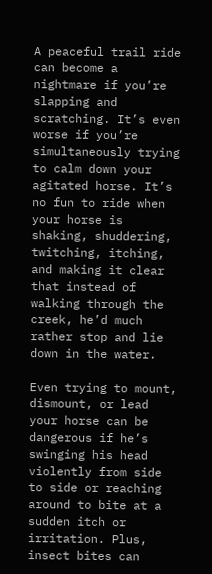A peaceful trail ride can become a nightmare if you’re slapping and scratching. It’s even worse if you’re simultaneously trying to calm down your agitated horse. It’s no fun to ride when your horse is shaking, shuddering, twitching, itching, and making it clear that instead of walking through the creek, he’d much rather stop and lie down in the water.

Even trying to mount, dismount, or lead your horse can be dangerous if he’s swinging his head violently from side to side or reaching around to bite at a sudden itch or irritation. Plus, insect bites can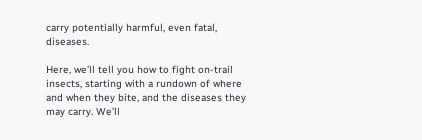carry potentially harmful, even fatal, diseases.

Here, we’ll tell you how to fight on-trail insects, starting with a rundown of where and when they bite, and the diseases they may carry. We’ll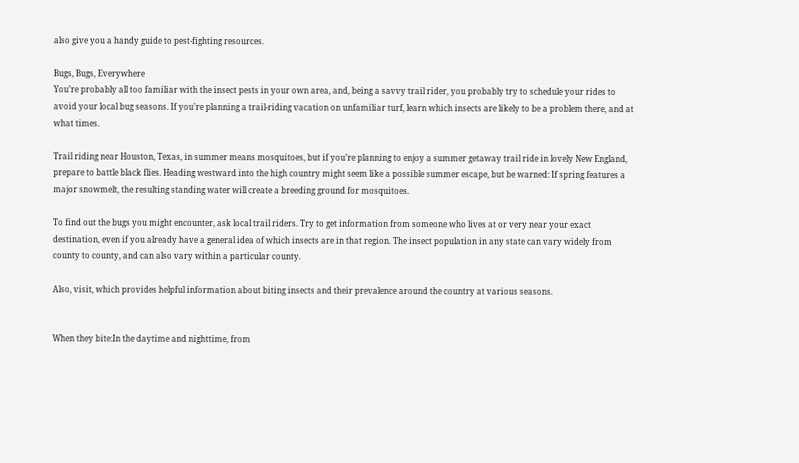also give you a handy guide to pest-fighting resources.

Bugs, Bugs, Everywhere
You’re probably all too familiar with the insect pests in your own area, and, being a savvy trail rider, you probably try to schedule your rides to avoid your local bug seasons. If you’re planning a trail-riding vacation on unfamiliar turf, learn which insects are likely to be a problem there, and at what times.

Trail riding near Houston, Texas, in summer means mosquitoes, but if you’re planning to enjoy a summer getaway trail ride in lovely New England, prepare to battle black flies. Heading westward into the high country might seem like a possible summer escape, but be warned: If spring features a major snowmelt, the resulting standing water will create a breeding ground for mosquitoes.

To find out the bugs you might encounter, ask local trail riders. Try to get information from someone who lives at or very near your exact destination, even if you already have a general idea of which insects are in that region. The insect population in any state can vary widely from county to county, and can also vary within a particular county.

Also, visit, which provides helpful information about biting insects and their prevalence around the country at various seasons.


When they bite:In the daytime and nighttime, from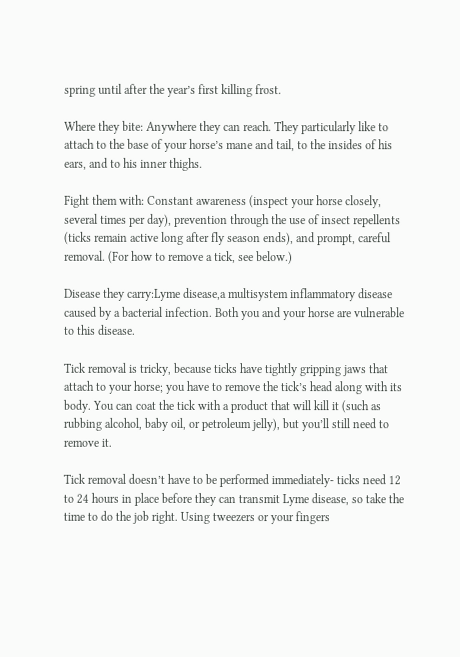spring until after the year’s first killing frost.

Where they bite: Anywhere they can reach. They particularly like to attach to the base of your horse’s mane and tail, to the insides of his ears, and to his inner thighs.

Fight them with: Constant awareness (inspect your horse closely, several times per day), prevention through the use of insect repellents (ticks remain active long after fly season ends), and prompt, careful removal. (For how to remove a tick, see below.)

Disease they carry:Lyme disease,a multisystem inflammatory disease caused by a bacterial infection. Both you and your horse are vulnerable to this disease.

Tick removal is tricky, because ticks have tightly gripping jaws that attach to your horse; you have to remove the tick’s head along with its body. You can coat the tick with a product that will kill it (such as rubbing alcohol, baby oil, or petroleum jelly), but you’ll still need to remove it.

Tick removal doesn’t have to be performed immediately- ticks need 12 to 24 hours in place before they can transmit Lyme disease, so take the time to do the job right. Using tweezers or your fingers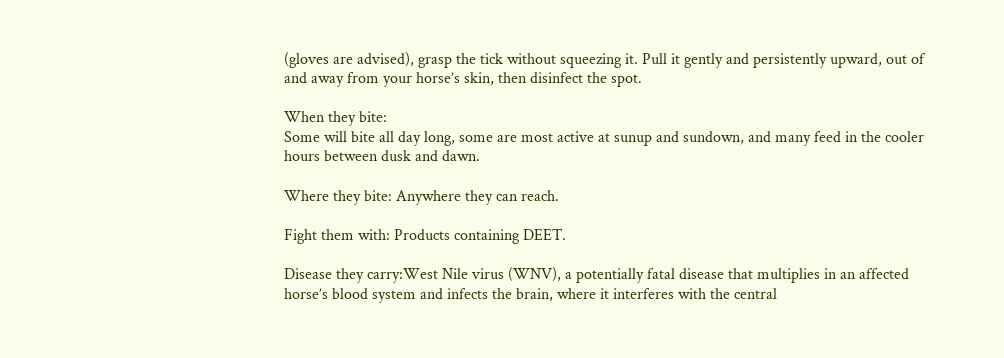(gloves are advised), grasp the tick without squeezing it. Pull it gently and persistently upward, out of and away from your horse’s skin, then disinfect the spot.

When they bite:
Some will bite all day long, some are most active at sunup and sundown, and many feed in the cooler hours between dusk and dawn.

Where they bite: Anywhere they can reach.

Fight them with: Products containing DEET.

Disease they carry:West Nile virus (WNV), a potentially fatal disease that multiplies in an affected horse’s blood system and infects the brain, where it interferes with the central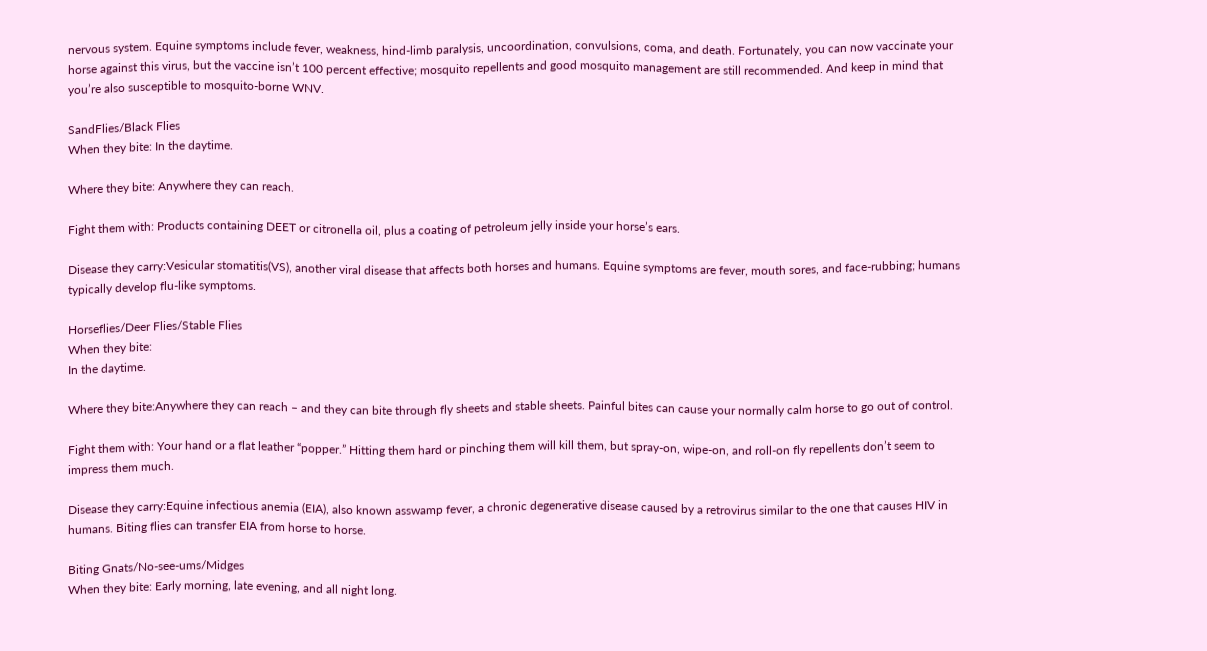nervous system. Equine symptoms include fever, weakness, hind-limb paralysis, uncoordination, convulsions, coma, and death. Fortunately, you can now vaccinate your horse against this virus, but the vaccine isn’t 100 percent effective; mosquito repellents and good mosquito management are still recommended. And keep in mind that you’re also susceptible to mosquito-borne WNV.

SandFlies/Black Flies
When they bite: In the daytime.

Where they bite: Anywhere they can reach.

Fight them with: Products containing DEET or citronella oil, plus a coating of petroleum jelly inside your horse’s ears.

Disease they carry:Vesicular stomatitis(VS), another viral disease that affects both horses and humans. Equine symptoms are fever, mouth sores, and face-rubbing; humans typically develop flu-like symptoms.

Horseflies/Deer Flies/Stable Flies
When they bite:
In the daytime.

Where they bite:Anywhere they can reach – and they can bite through fly sheets and stable sheets. Painful bites can cause your normally calm horse to go out of control.

Fight them with: Your hand or a flat leather “popper.” Hitting them hard or pinching them will kill them, but spray-on, wipe-on, and roll-on fly repellents don’t seem to impress them much.

Disease they carry:Equine infectious anemia (EIA), also known asswamp fever, a chronic degenerative disease caused by a retrovirus similar to the one that causes HIV in humans. Biting flies can transfer EIA from horse to horse.

Biting Gnats/No-see-ums/Midges
When they bite: Early morning, late evening, and all night long.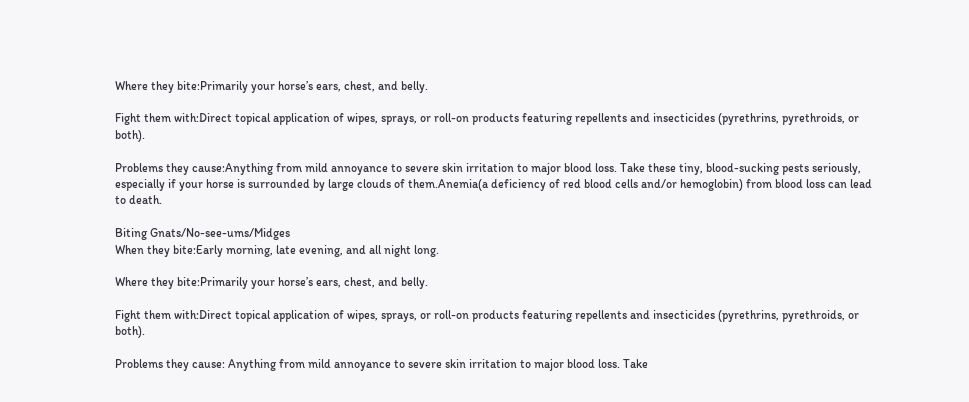Where they bite:Primarily your horse’s ears, chest, and belly.

Fight them with:Direct topical application of wipes, sprays, or roll-on products featuring repellents and insecticides (pyrethrins, pyrethroids, or both).

Problems they cause:Anything from mild annoyance to severe skin irritation to major blood loss. Take these tiny, blood-sucking pests seriously, especially if your horse is surrounded by large clouds of them.Anemia(a deficiency of red blood cells and/or hemoglobin) from blood loss can lead to death.

Biting Gnats/No-see-ums/Midges
When they bite:Early morning, late evening, and all night long.

Where they bite:Primarily your horse’s ears, chest, and belly.

Fight them with:Direct topical application of wipes, sprays, or roll-on products featuring repellents and insecticides (pyrethrins, pyrethroids, or both).

Problems they cause: Anything from mild annoyance to severe skin irritation to major blood loss. Take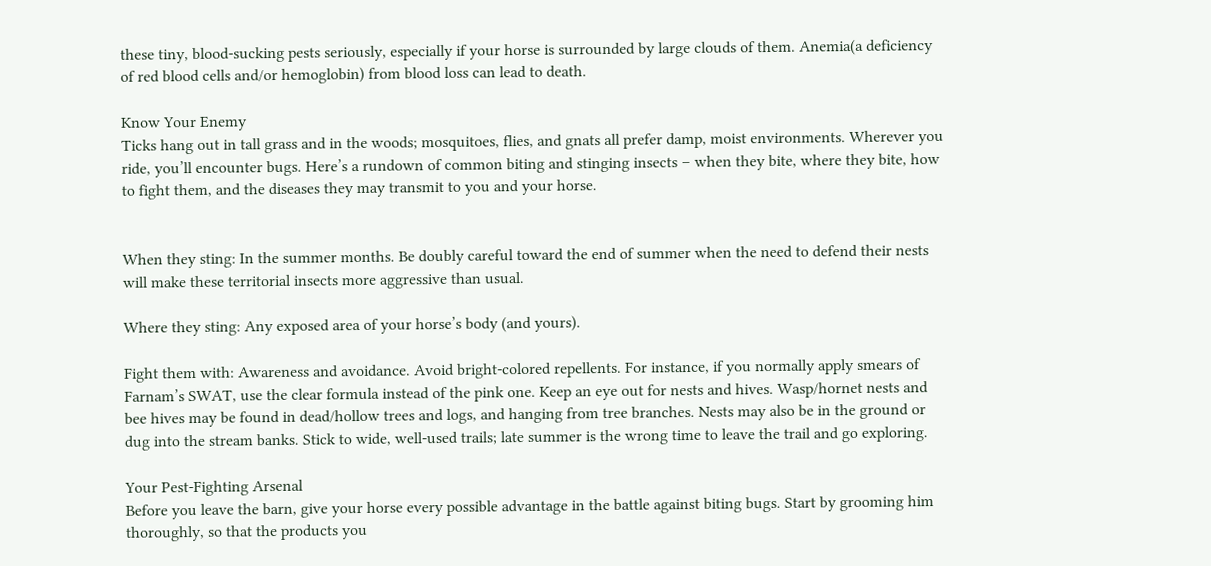these tiny, blood-sucking pests seriously, especially if your horse is surrounded by large clouds of them. Anemia(a deficiency of red blood cells and/or hemoglobin) from blood loss can lead to death.

Know Your Enemy
Ticks hang out in tall grass and in the woods; mosquitoes, flies, and gnats all prefer damp, moist environments. Wherever you ride, you’ll encounter bugs. Here’s a rundown of common biting and stinging insects – when they bite, where they bite, how to fight them, and the diseases they may transmit to you and your horse.


When they sting: In the summer months. Be doubly careful toward the end of summer when the need to defend their nests will make these territorial insects more aggressive than usual.

Where they sting: Any exposed area of your horse’s body (and yours).

Fight them with: Awareness and avoidance. Avoid bright-colored repellents. For instance, if you normally apply smears of Farnam’s SWAT, use the clear formula instead of the pink one. Keep an eye out for nests and hives. Wasp/hornet nests and bee hives may be found in dead/hollow trees and logs, and hanging from tree branches. Nests may also be in the ground or dug into the stream banks. Stick to wide, well-used trails; late summer is the wrong time to leave the trail and go exploring.

Your Pest-Fighting Arsenal
Before you leave the barn, give your horse every possible advantage in the battle against biting bugs. Start by grooming him thoroughly, so that the products you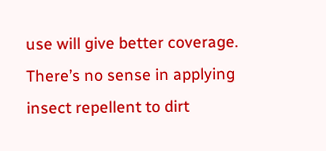use will give better coverage. There’s no sense in applying insect repellent to dirt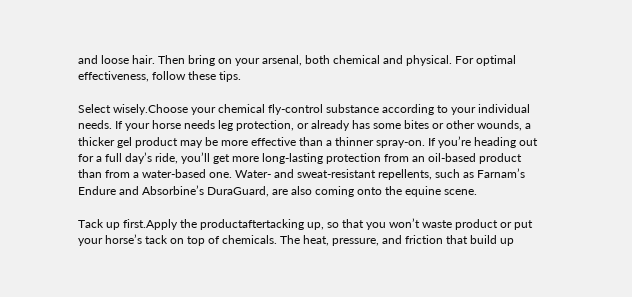and loose hair. Then bring on your arsenal, both chemical and physical. For optimal effectiveness, follow these tips.

Select wisely.Choose your chemical fly-control substance according to your individual needs. If your horse needs leg protection, or already has some bites or other wounds, a thicker gel product may be more effective than a thinner spray-on. If you’re heading out for a full day’s ride, you’ll get more long-lasting protection from an oil-based product than from a water-based one. Water- and sweat-resistant repellents, such as Farnam’s Endure and Absorbine’s DuraGuard, are also coming onto the equine scene.

Tack up first.Apply the productaftertacking up, so that you won’t waste product or put your horse’s tack on top of chemicals. The heat, pressure, and friction that build up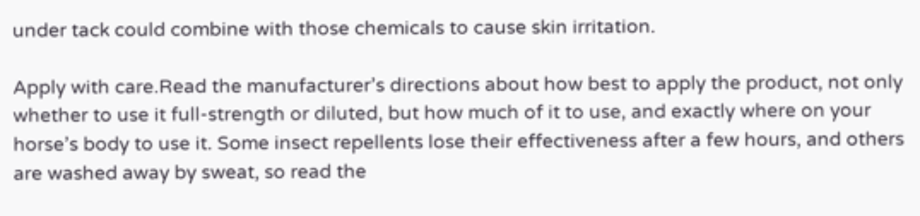under tack could combine with those chemicals to cause skin irritation.

Apply with care.Read the manufacturer’s directions about how best to apply the product, not only whether to use it full-strength or diluted, but how much of it to use, and exactly where on your horse’s body to use it. Some insect repellents lose their effectiveness after a few hours, and others are washed away by sweat, so read the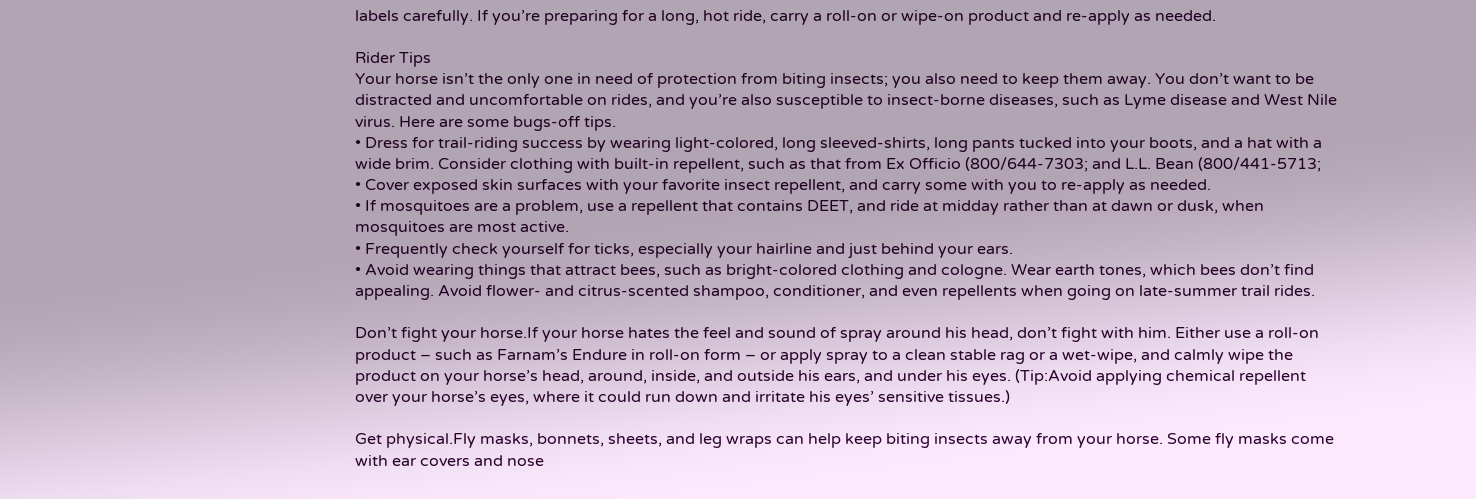labels carefully. If you’re preparing for a long, hot ride, carry a roll-on or wipe-on product and re-apply as needed.

Rider Tips
Your horse isn’t the only one in need of protection from biting insects; you also need to keep them away. You don’t want to be distracted and uncomfortable on rides, and you’re also susceptible to insect-borne diseases, such as Lyme disease and West Nile virus. Here are some bugs-off tips.
• Dress for trail-riding success by wearing light-colored, long sleeved-shirts, long pants tucked into your boots, and a hat with a wide brim. Consider clothing with built-in repellent, such as that from Ex Officio (800/644-7303; and L.L. Bean (800/441-5713;
• Cover exposed skin surfaces with your favorite insect repellent, and carry some with you to re-apply as needed.
• If mosquitoes are a problem, use a repellent that contains DEET, and ride at midday rather than at dawn or dusk, when mosquitoes are most active.
• Frequently check yourself for ticks, especially your hairline and just behind your ears.
• Avoid wearing things that attract bees, such as bright-colored clothing and cologne. Wear earth tones, which bees don’t find appealing. Avoid flower- and citrus-scented shampoo, conditioner, and even repellents when going on late-summer trail rides.

Don’t fight your horse.If your horse hates the feel and sound of spray around his head, don’t fight with him. Either use a roll-on product – such as Farnam’s Endure in roll-on form – or apply spray to a clean stable rag or a wet-wipe, and calmly wipe the product on your horse’s head, around, inside, and outside his ears, and under his eyes. (Tip:Avoid applying chemical repellent over your horse’s eyes, where it could run down and irritate his eyes’ sensitive tissues.)

Get physical.Fly masks, bonnets, sheets, and leg wraps can help keep biting insects away from your horse. Some fly masks come with ear covers and nose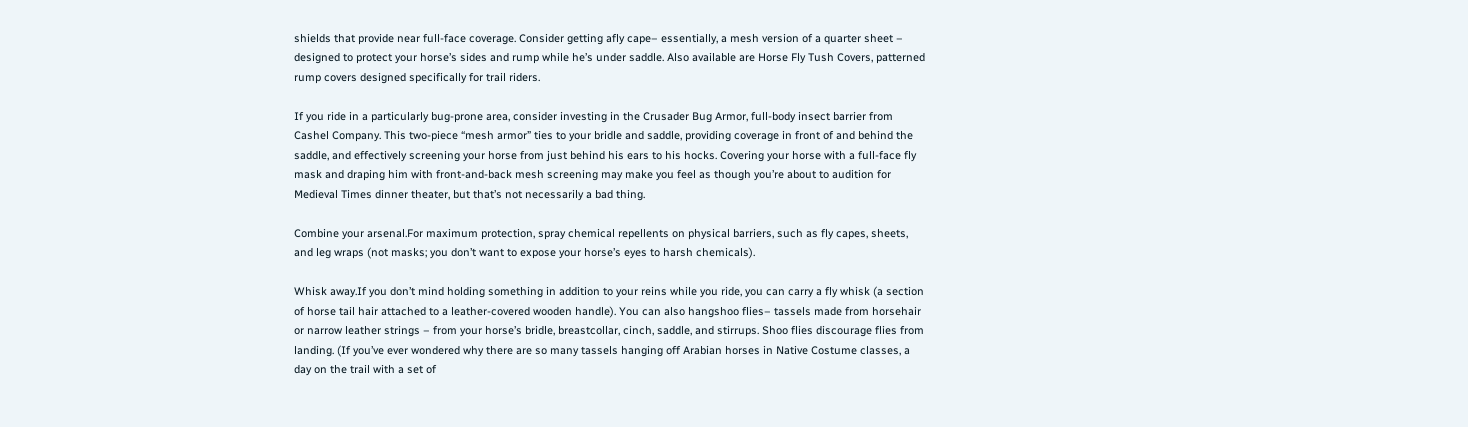shields that provide near full-face coverage. Consider getting afly cape– essentially, a mesh version of a quarter sheet – designed to protect your horse’s sides and rump while he’s under saddle. Also available are Horse Fly Tush Covers, patterned rump covers designed specifically for trail riders.

If you ride in a particularly bug-prone area, consider investing in the Crusader Bug Armor, full-body insect barrier from Cashel Company. This two-piece “mesh armor” ties to your bridle and saddle, providing coverage in front of and behind the saddle, and effectively screening your horse from just behind his ears to his hocks. Covering your horse with a full-face fly mask and draping him with front-and-back mesh screening may make you feel as though you’re about to audition for Medieval Times dinner theater, but that’s not necessarily a bad thing.

Combine your arsenal.For maximum protection, spray chemical repellents on physical barriers, such as fly capes, sheets, and leg wraps (not masks; you don’t want to expose your horse’s eyes to harsh chemicals).

Whisk away.If you don’t mind holding something in addition to your reins while you ride, you can carry a fly whisk (a section of horse tail hair attached to a leather-covered wooden handle). You can also hangshoo flies– tassels made from horsehair or narrow leather strings – from your horse’s bridle, breastcollar, cinch, saddle, and stirrups. Shoo flies discourage flies from landing. (If you’ve ever wondered why there are so many tassels hanging off Arabian horses in Native Costume classes, a day on the trail with a set of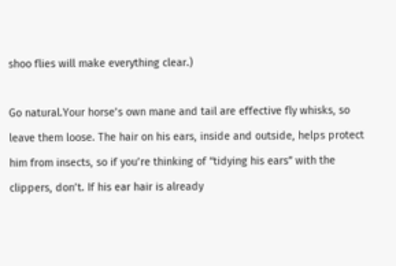shoo flies will make everything clear.)

Go natural.Your horse’s own mane and tail are effective fly whisks, so leave them loose. The hair on his ears, inside and outside, helps protect him from insects, so if you’re thinking of “tidying his ears” with the clippers, don’t. If his ear hair is already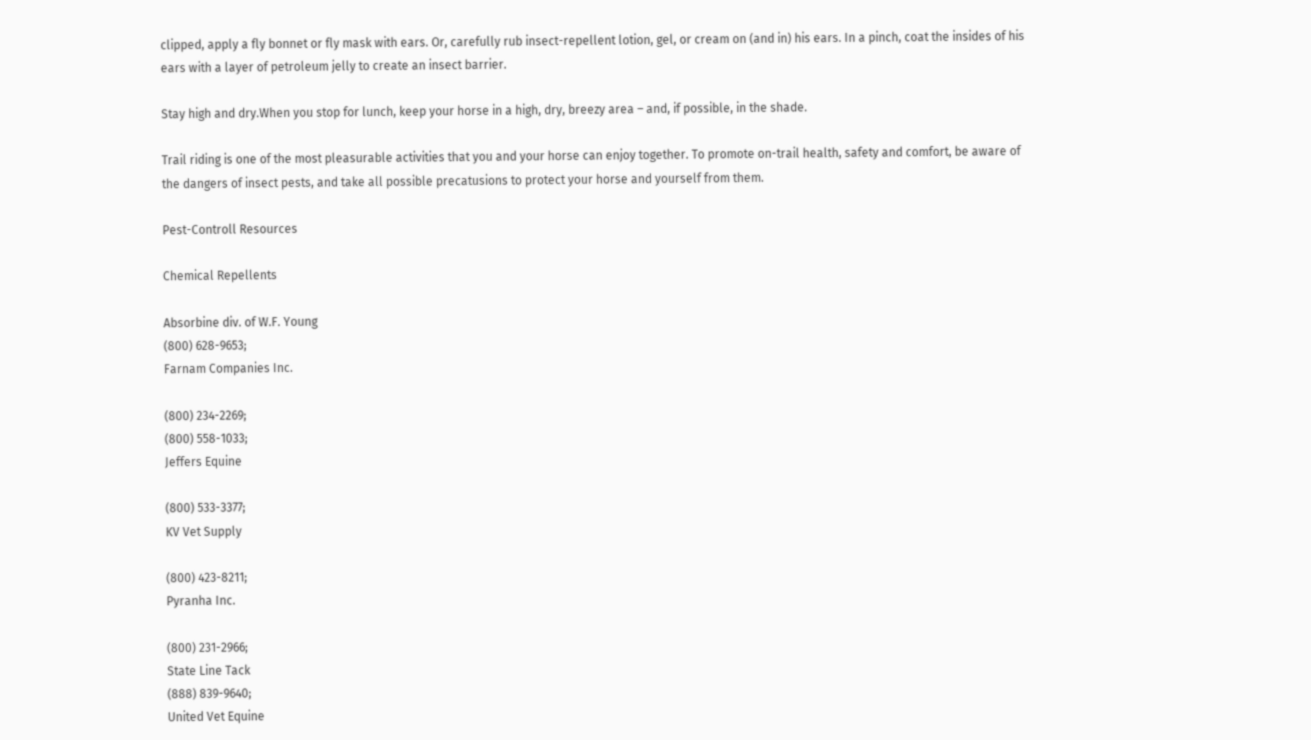clipped, apply a fly bonnet or fly mask with ears. Or, carefully rub insect-repellent lotion, gel, or cream on (and in) his ears. In a pinch, coat the insides of his ears with a layer of petroleum jelly to create an insect barrier.

Stay high and dry.When you stop for lunch, keep your horse in a high, dry, breezy area – and, if possible, in the shade.

Trail riding is one of the most pleasurable activities that you and your horse can enjoy together. To promote on-trail health, safety and comfort, be aware of the dangers of insect pests, and take all possible precatusions to protect your horse and yourself from them.

Pest-Controll Resources

Chemical Repellents

Absorbine div. of W.F. Young
(800) 628-9653;
Farnam Companies Inc.

(800) 234-2269;
(800) 558-1033;
Jeffers Equine

(800) 533-3377;
KV Vet Supply

(800) 423-8211;
Pyranha Inc.

(800) 231-2966;
State Line Tack
(888) 839-9640;
United Vet Equine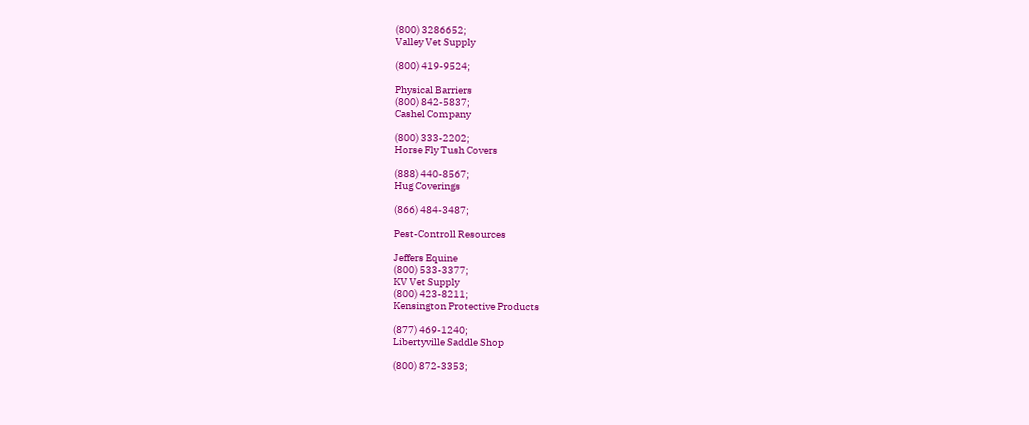(800) 3286652;
Valley Vet Supply

(800) 419-9524;

Physical Barriers
(800) 842-5837;
Cashel Company

(800) 333-2202;
Horse Fly Tush Covers

(888) 440-8567;
Hug Coverings

(866) 484-3487;

Pest-Controll Resources

Jeffers Equine
(800) 533-3377;
KV Vet Supply
(800) 423-8211;
Kensington Protective Products

(877) 469-1240;
Libertyville Saddle Shop

(800) 872-3353;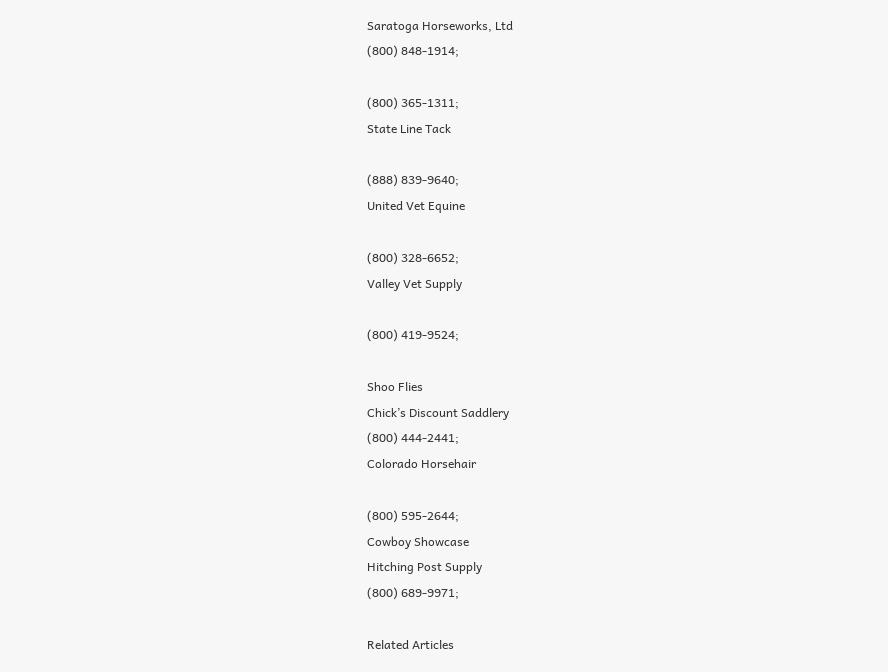Saratoga Horseworks, Ltd
(800) 848-1914;

(800) 365-1311;
State Line Tack

(888) 839-9640;
United Vet Equine

(800) 328-6652;
Valley Vet Supply

(800) 419-9524;

Shoo Flies
Chick’s Discount Saddlery
(800) 444-2441;
Colorado Horsehair

(800) 595-2644;
Cowboy Showcase
Hitching Post Supply
(800) 689-9971;

Related Articles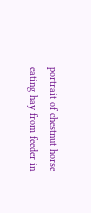portrait of chestnut horse eating hay from feeder in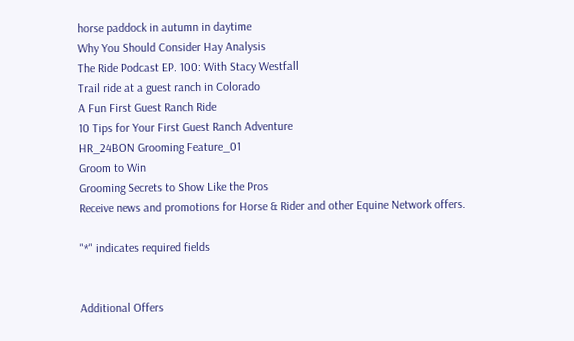horse paddock in autumn in daytime
Why You Should Consider Hay Analysis
The Ride Podcast EP. 100: With Stacy Westfall
Trail ride at a guest ranch in Colorado
A Fun First Guest Ranch Ride
10 Tips for Your First Guest Ranch Adventure
HR_24BON Grooming Feature_01
Groom to Win
Grooming Secrets to Show Like the Pros
Receive news and promotions for Horse & Rider and other Equine Network offers.

"*" indicates required fields


Additional Offers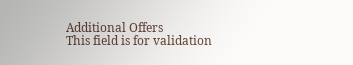Additional Offers
This field is for validation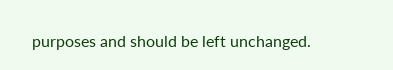purposes and should be left unchanged.